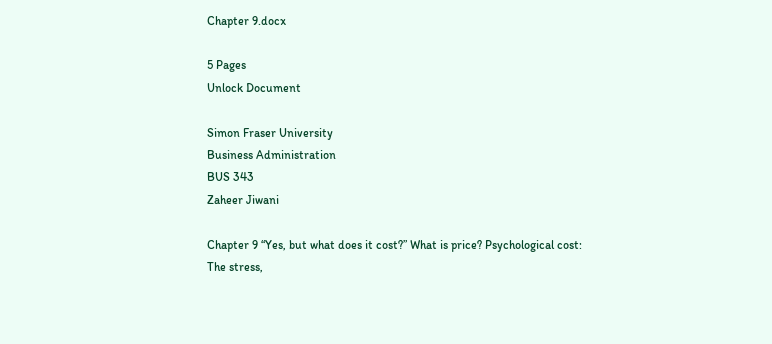Chapter 9.docx

5 Pages
Unlock Document

Simon Fraser University
Business Administration
BUS 343
Zaheer Jiwani

Chapter 9 “Yes, but what does it cost?” What is price? Psychological cost: The stress,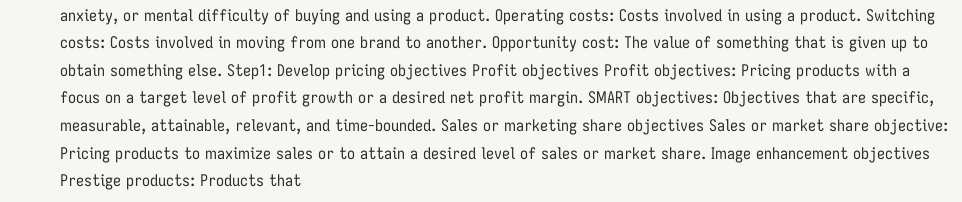anxiety, or mental difficulty of buying and using a product. Operating costs: Costs involved in using a product. Switching costs: Costs involved in moving from one brand to another. Opportunity cost: The value of something that is given up to obtain something else. Step1: Develop pricing objectives Profit objectives Profit objectives: Pricing products with a focus on a target level of profit growth or a desired net profit margin. SMART objectives: Objectives that are specific, measurable, attainable, relevant, and time-bounded. Sales or marketing share objectives Sales or market share objective: Pricing products to maximize sales or to attain a desired level of sales or market share. Image enhancement objectives Prestige products: Products that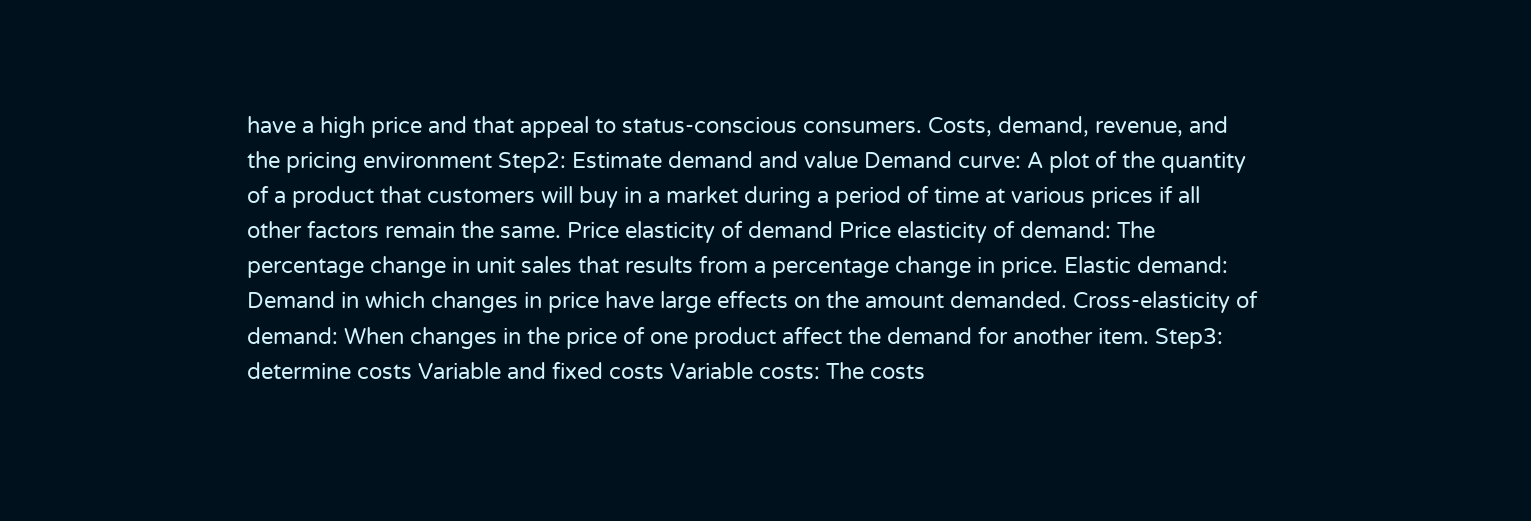have a high price and that appeal to status-conscious consumers. Costs, demand, revenue, and the pricing environment Step2: Estimate demand and value Demand curve: A plot of the quantity of a product that customers will buy in a market during a period of time at various prices if all other factors remain the same. Price elasticity of demand Price elasticity of demand: The percentage change in unit sales that results from a percentage change in price. Elastic demand: Demand in which changes in price have large effects on the amount demanded. Cross-elasticity of demand: When changes in the price of one product affect the demand for another item. Step3: determine costs Variable and fixed costs Variable costs: The costs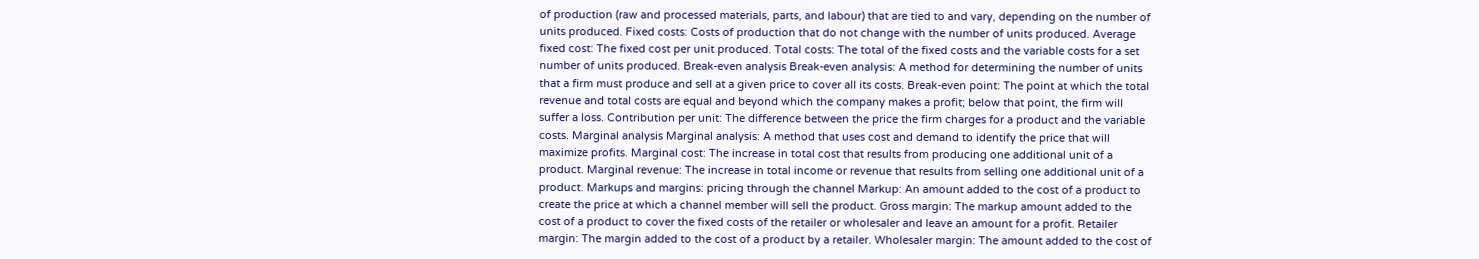of production (raw and processed materials, parts, and labour) that are tied to and vary, depending on the number of units produced. Fixed costs: Costs of production that do not change with the number of units produced. Average fixed cost: The fixed cost per unit produced. Total costs: The total of the fixed costs and the variable costs for a set number of units produced. Break-even analysis Break-even analysis: A method for determining the number of units that a firm must produce and sell at a given price to cover all its costs. Break-even point: The point at which the total revenue and total costs are equal and beyond which the company makes a profit; below that point, the firm will suffer a loss. Contribution per unit: The difference between the price the firm charges for a product and the variable costs. Marginal analysis Marginal analysis: A method that uses cost and demand to identify the price that will maximize profits. Marginal cost: The increase in total cost that results from producing one additional unit of a product. Marginal revenue: The increase in total income or revenue that results from selling one additional unit of a product. Markups and margins: pricing through the channel Markup: An amount added to the cost of a product to create the price at which a channel member will sell the product. Gross margin: The markup amount added to the cost of a product to cover the fixed costs of the retailer or wholesaler and leave an amount for a profit. Retailer margin: The margin added to the cost of a product by a retailer. Wholesaler margin: The amount added to the cost of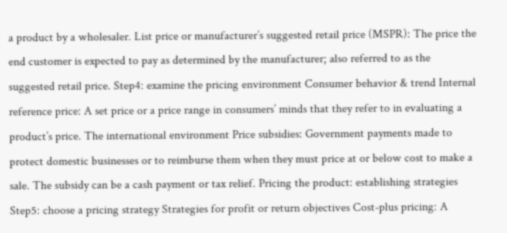a product by a wholesaler. List price or manufacturer’s suggested retail price (MSPR): The price the end customer is expected to pay as determined by the manufacturer; also referred to as the suggested retail price. Step4: examine the pricing environment Consumer behavior & trend Internal reference price: A set price or a price range in consumers’ minds that they refer to in evaluating a product’s price. The international environment Price subsidies: Government payments made to protect domestic businesses or to reimburse them when they must price at or below cost to make a sale. The subsidy can be a cash payment or tax relief. Pricing the product: establishing strategies Step5: choose a pricing strategy Strategies for profit or return objectives Cost-plus pricing: A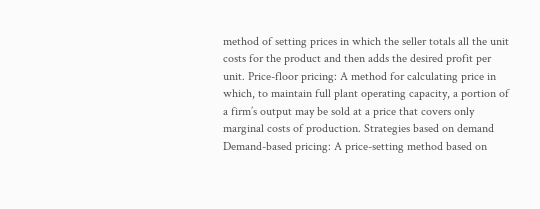method of setting prices in which the seller totals all the unit costs for the product and then adds the desired profit per unit. Price-floor pricing: A method for calculating price in which, to maintain full plant operating capacity, a portion of a firm’s output may be sold at a price that covers only marginal costs of production. Strategies based on demand Demand-based pricing: A price-setting method based on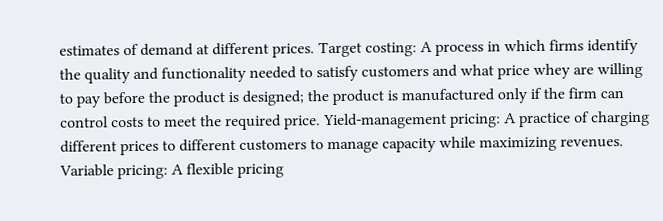estimates of demand at different prices. Target costing: A process in which firms identify the quality and functionality needed to satisfy customers and what price whey are willing to pay before the product is designed; the product is manufactured only if the firm can control costs to meet the required price. Yield-management pricing: A practice of charging different prices to different customers to manage capacity while maximizing revenues. Variable pricing: A flexible pricing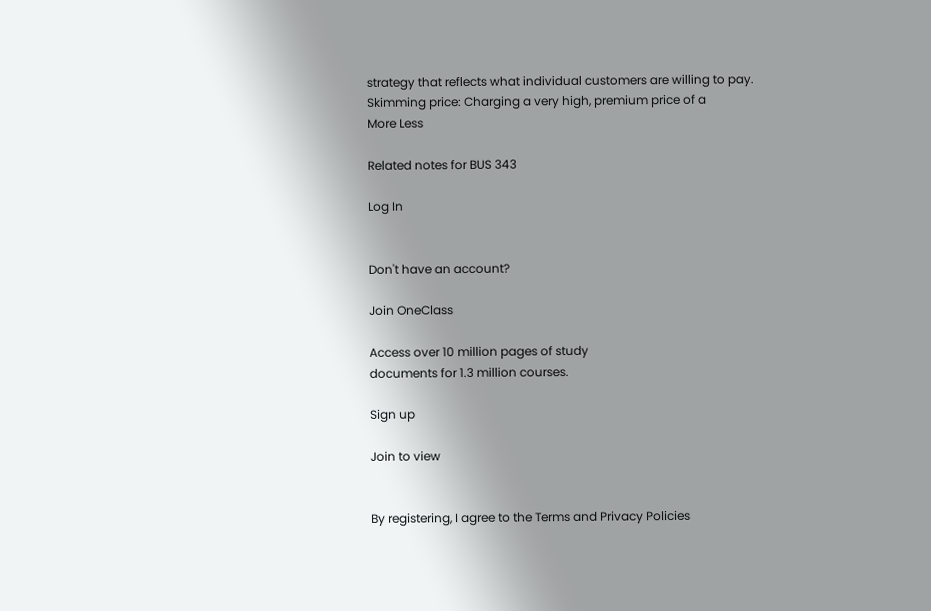strategy that reflects what individual customers are willing to pay. Skimming price: Charging a very high, premium price of a
More Less

Related notes for BUS 343

Log In


Don't have an account?

Join OneClass

Access over 10 million pages of study
documents for 1.3 million courses.

Sign up

Join to view


By registering, I agree to the Terms and Privacy Policies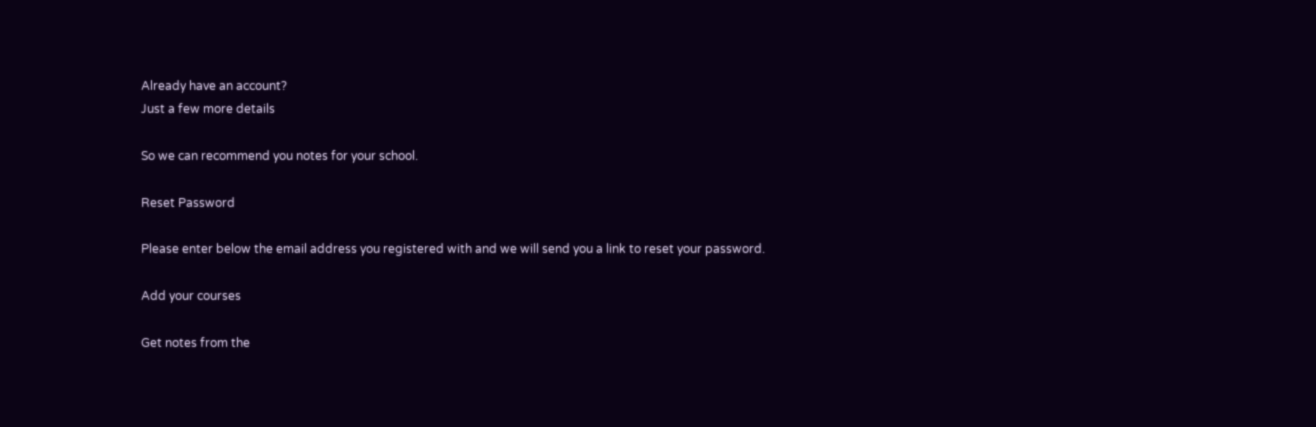Already have an account?
Just a few more details

So we can recommend you notes for your school.

Reset Password

Please enter below the email address you registered with and we will send you a link to reset your password.

Add your courses

Get notes from the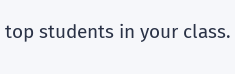top students in your class.